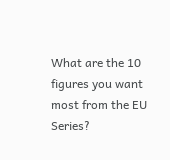What are the 10 figures you want most from the EU Series?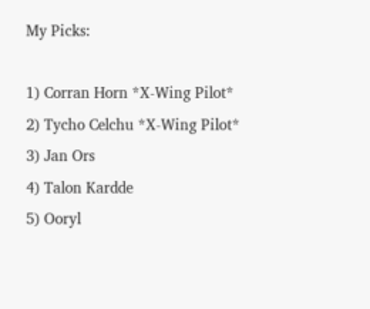My Picks:

1) Corran Horn *X-Wing Pilot*
2) Tycho Celchu *X-Wing Pilot*
3) Jan Ors
4) Talon Kardde
5) Ooryl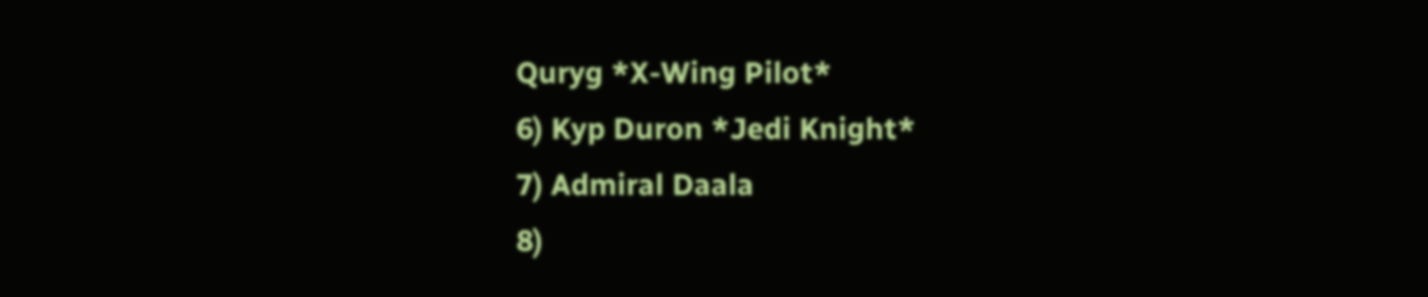Quryg *X-Wing Pilot*
6) Kyp Duron *Jedi Knight*
7) Admiral Daala
8)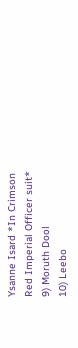Ysanne Isard *In Crimson Red Imperial Officer suit*
9) Moruth Dool
10) Leebo